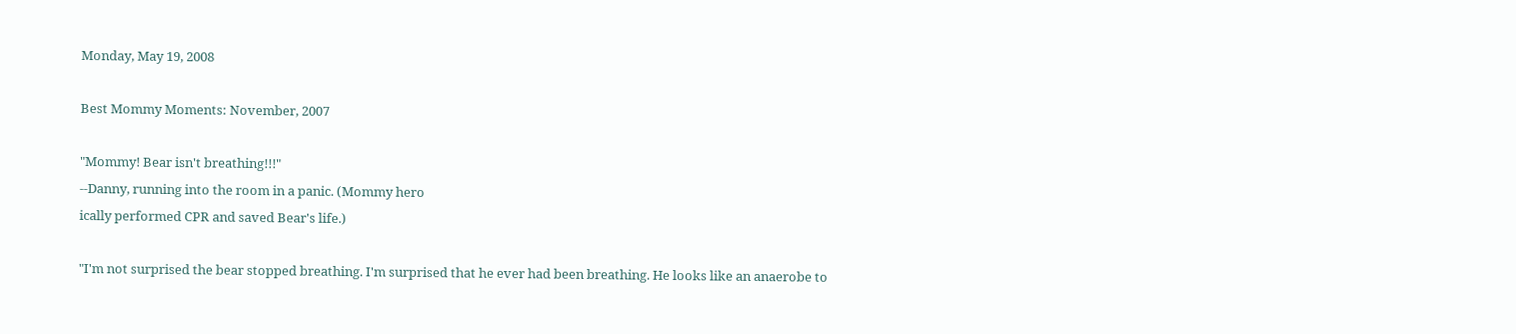Monday, May 19, 2008

Best Mommy Moments: November, 2007

"Mommy! Bear isn't breathing!!!"
--Danny, running into the room in a panic. (Mommy hero
ically performed CPR and saved Bear's life.)

"I'm not surprised the bear stopped breathing. I'm surprised that he ever had been breathing. He looks like an anaerobe to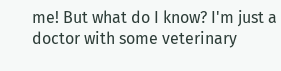me! But what do I know? I'm just a doctor with some veterinary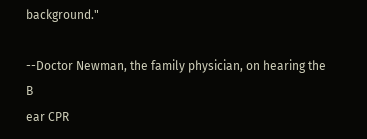background."

--Doctor Newman, the family physician, on hearing the B
ear CPR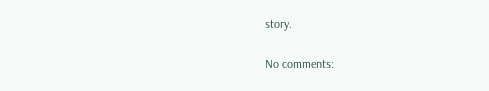story.

No comments: